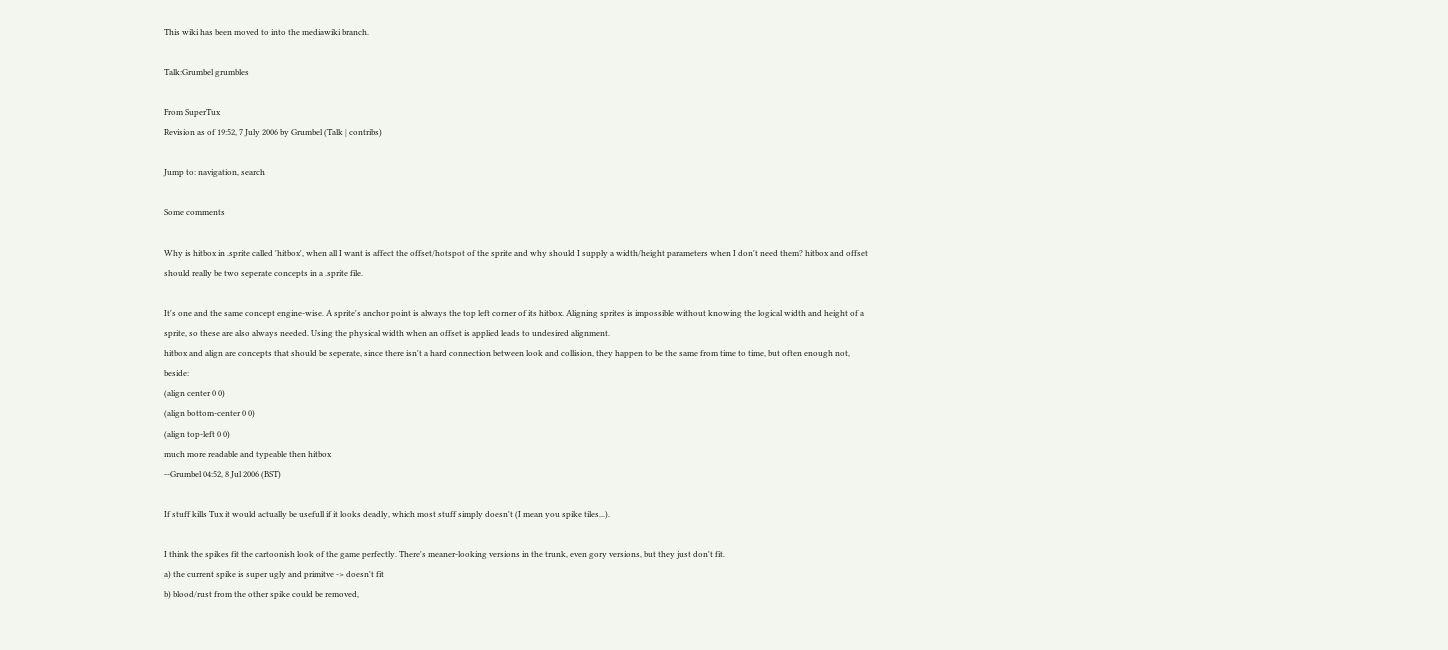This wiki has been moved to into the mediawiki branch.

Talk:Grumbel grumbles

From SuperTux
Revision as of 19:52, 7 July 2006 by Grumbel (Talk | contribs)

Jump to: navigation, search

Some comments

Why is hitbox in .sprite called 'hitbox', when all I want is affect the offset/hotspot of the sprite and why should I supply a width/height parameters when I don't need them? hitbox and offset should really be two seperate concepts in a .sprite file.

It's one and the same concept engine-wise. A sprite's anchor point is always the top left corner of its hitbox. Aligning sprites is impossible without knowing the logical width and height of a sprite, so these are also always needed. Using the physical width when an offset is applied leads to undesired alignment.
hitbox and align are concepts that should be seperate, since there isn't a hard connection between look and collision, they happen to be the same from time to time, but often enough not, beside:
(align center 0 0)
(align bottom-center 0 0)
(align top-left 0 0)
much more readable and typeable then hitbox
--Grumbel 04:52, 8 Jul 2006 (BST)

If stuff kills Tux it would actually be usefull if it looks deadly, which most stuff simply doesn't (I mean you spike tiles...).

I think the spikes fit the cartoonish look of the game perfectly. There's meaner-looking versions in the trunk, even gory versions, but they just don't fit.
a) the current spike is super ugly and primitve -> doesn't fit
b) blood/rust from the other spike could be removed,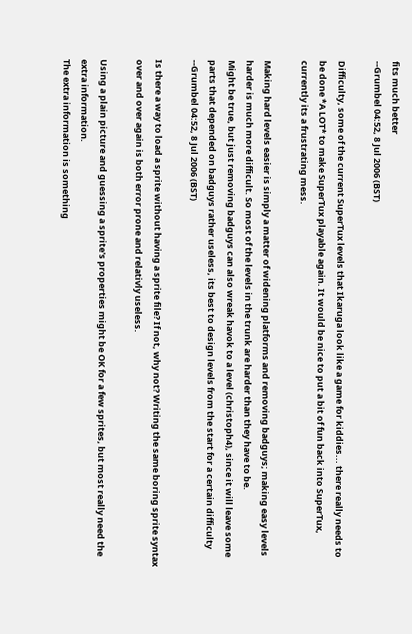fits much better
--Grumbel 04:52, 8 Jul 2006 (BST)

Difficulty, some of the current SuperTux levels that Ikaruga look like a game for kiddies... there really needs to be done *A LOT* to make SuperTux playable again. It would be nice to put a bit of fun back into SuperTux, currently its a frustrating mess.

Making hard levels easier is simply a matter of widening platforms and removing badguys; making easy levels harder is much more difficult. So most of the levels in the trunk are harder than they have to be.
Might be true, but just removing badguys can also wreak havok to a level (christoph4), since it will leave some parts that depended on badguys rather useless, its best to design levels from the start for a certain difficulty
--Grumbel 04:52, 8 Jul 2006 (BST)

Is there a way to load a sprite without having a sprite file? If not, why not? Writing the same boring sprite syntax over and over again is both error prone and relativly useless.

Using a plain picture and guessing a sprite's properties might be OK for a few sprites, but most really need the extra information.
The extra information is something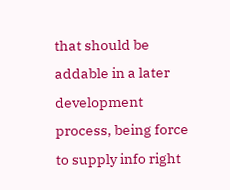that should be addable in a later development process, being force to supply info right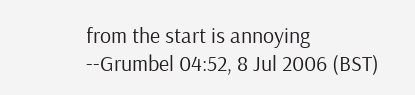from the start is annoying
--Grumbel 04:52, 8 Jul 2006 (BST)